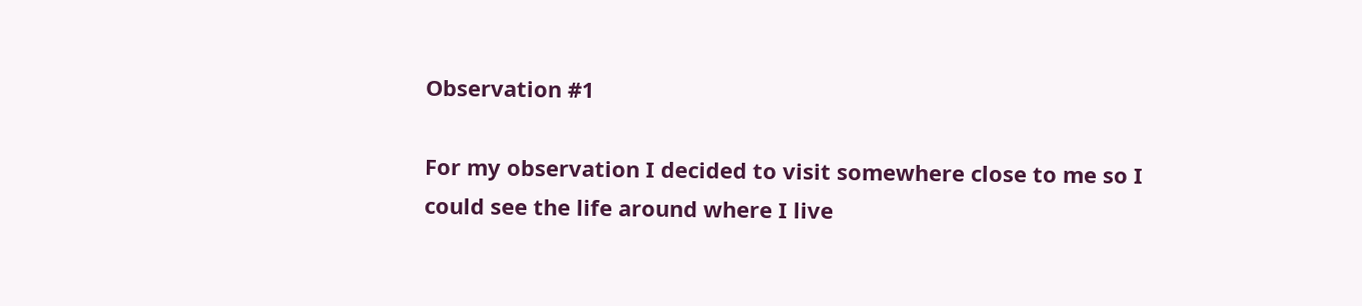Observation #1

For my observation I decided to visit somewhere close to me so I could see the life around where I live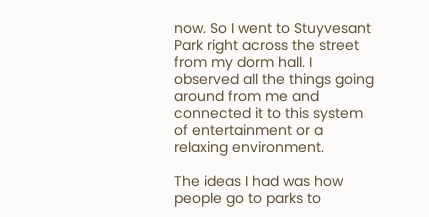now. So I went to Stuyvesant Park right across the street from my dorm hall. I observed all the things going around from me and connected it to this system of entertainment or a relaxing environment.

The ideas I had was how people go to parks to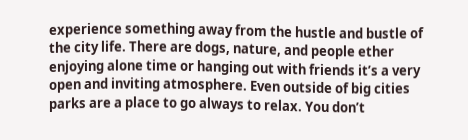experience something away from the hustle and bustle of the city life. There are dogs, nature, and people ether enjoying alone time or hanging out with friends it’s a very open and inviting atmosphere. Even outside of big cities parks are a place to go always to relax. You don’t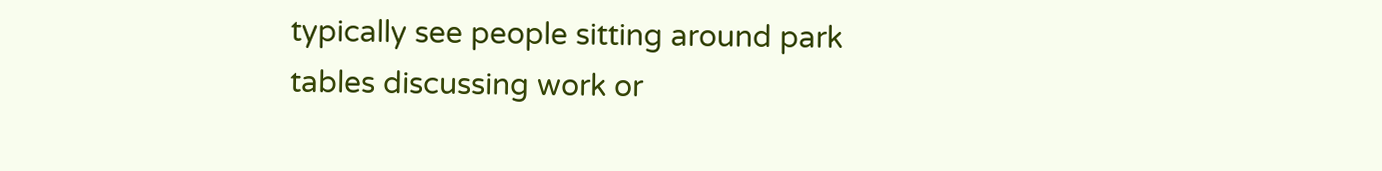typically see people sitting around park tables discussing work or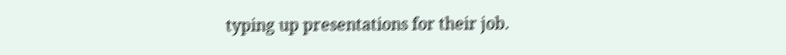typing up presentations for their job.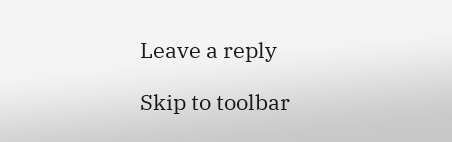Leave a reply

Skip to toolbar